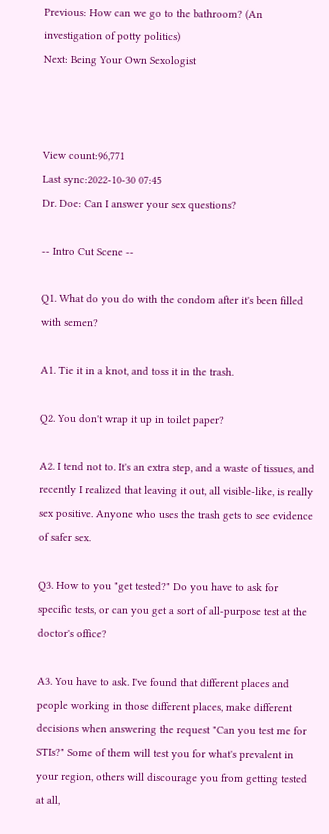Previous: How can we go to the bathroom? (An investigation of potty politics)
Next: Being Your Own Sexologist



View count:96,771
Last sync:2022-10-30 07:45
Dr. Doe: Can I answer your sex questions?

-- Intro Cut Scene --

Q1. What do you do with the condom after it's been filled with semen?

A1. Tie it in a knot, and toss it in the trash.

Q2. You don't wrap it up in toilet paper?

A2. I tend not to. It's an extra step, and a waste of tissues, and recently I realized that leaving it out, all visible-like, is really sex positive. Anyone who uses the trash gets to see evidence of safer sex.

Q3. How to you "get tested?" Do you have to ask for specific tests, or can you get a sort of all-purpose test at the doctor's office?

A3. You have to ask. I've found that different places and people working in those different places, make different decisions when answering the request "Can you test me for STIs?" Some of them will test you for what's prevalent in your region, others will discourage you from getting tested at all,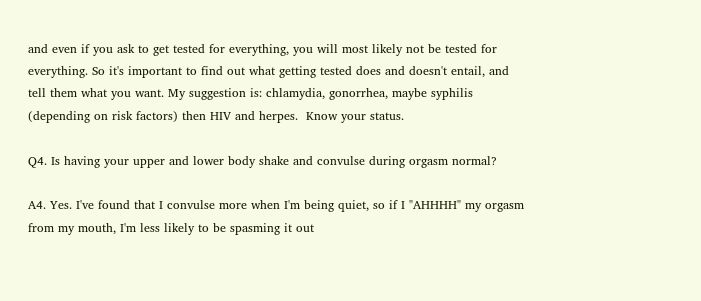and even if you ask to get tested for everything, you will most likely not be tested for everything. So it's important to find out what getting tested does and doesn't entail, and tell them what you want. My suggestion is: chlamydia, gonorrhea, maybe syphilis (depending on risk factors) then HIV and herpes.  Know your status.

Q4. Is having your upper and lower body shake and convulse during orgasm normal?

A4. Yes. I've found that I convulse more when I'm being quiet, so if I "AHHHH" my orgasm from my mouth, I'm less likely to be spasming it out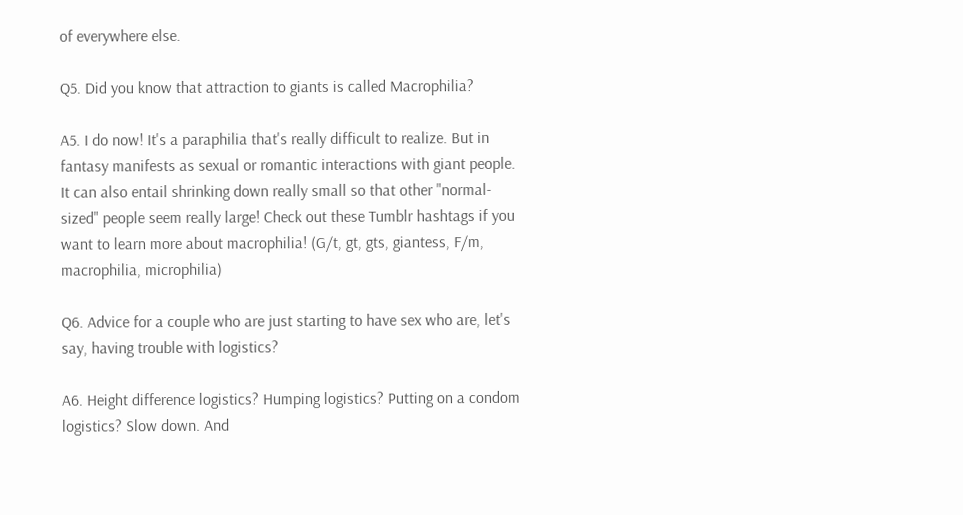of everywhere else.

Q5. Did you know that attraction to giants is called Macrophilia?

A5. I do now! It's a paraphilia that's really difficult to realize. But in fantasy manifests as sexual or romantic interactions with giant people. It can also entail shrinking down really small so that other "normal-sized" people seem really large! Check out these Tumblr hashtags if you want to learn more about macrophilia! (G/t, gt, gts, giantess, F/m, macrophilia, microphilia)

Q6. Advice for a couple who are just starting to have sex who are, let's say, having trouble with logistics?

A6. Height difference logistics? Humping logistics? Putting on a condom logistics? Slow down. And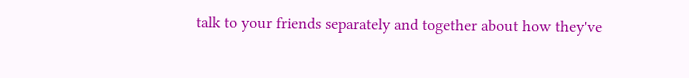talk to your friends separately and together about how they've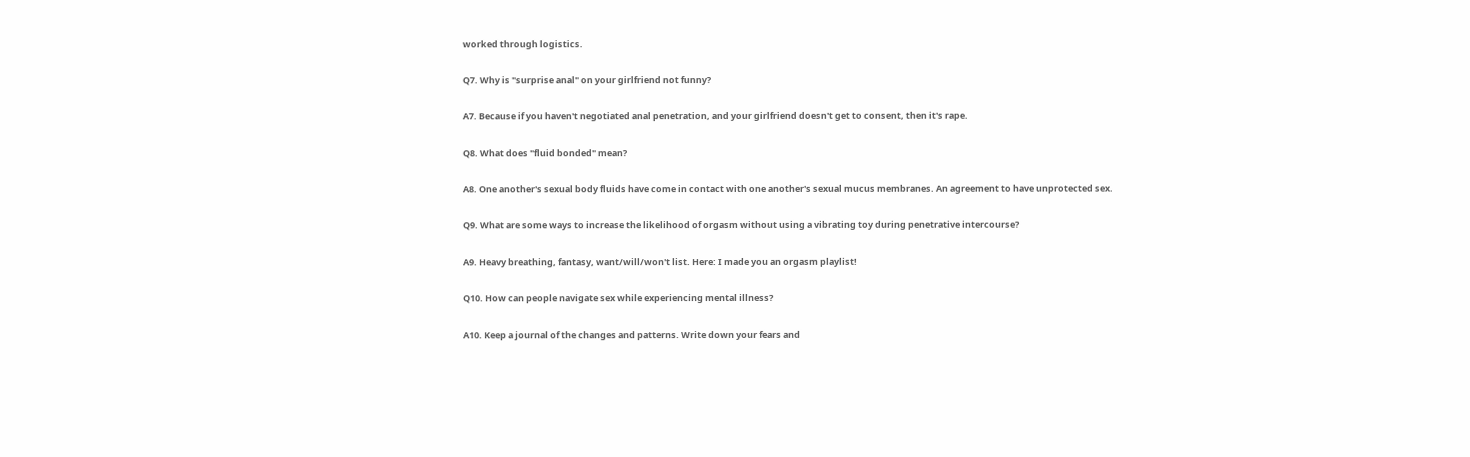worked through logistics.

Q7. Why is "surprise anal" on your girlfriend not funny?

A7. Because if you haven't negotiated anal penetration, and your girlfriend doesn't get to consent, then it's rape.

Q8. What does "fluid bonded" mean?

A8. One another's sexual body fluids have come in contact with one another's sexual mucus membranes. An agreement to have unprotected sex.

Q9. What are some ways to increase the likelihood of orgasm without using a vibrating toy during penetrative intercourse?

A9. Heavy breathing, fantasy, want/will/won't list. Here: I made you an orgasm playlist!

Q10. How can people navigate sex while experiencing mental illness?

A10. Keep a journal of the changes and patterns. Write down your fears and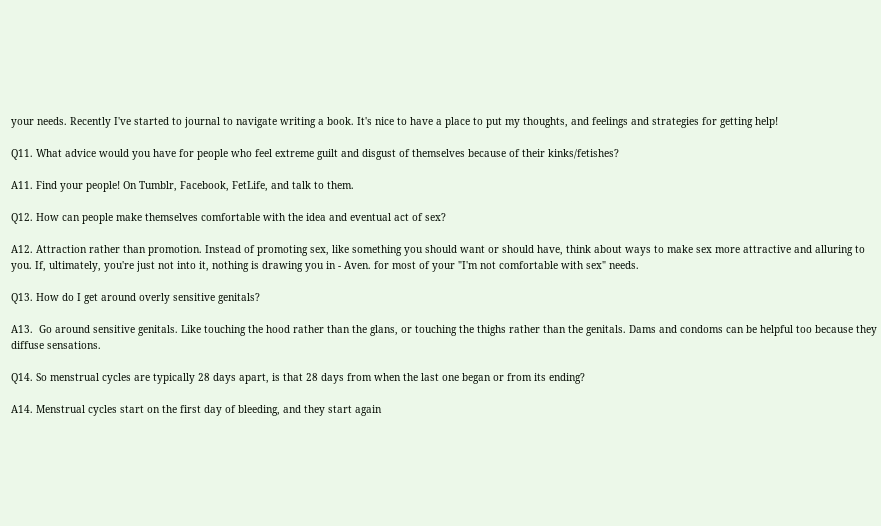your needs. Recently I've started to journal to navigate writing a book. It's nice to have a place to put my thoughts, and feelings and strategies for getting help!

Q11. What advice would you have for people who feel extreme guilt and disgust of themselves because of their kinks/fetishes?

A11. Find your people! On Tumblr, Facebook, FetLife, and talk to them.

Q12. How can people make themselves comfortable with the idea and eventual act of sex?

A12. Attraction rather than promotion. Instead of promoting sex, like something you should want or should have, think about ways to make sex more attractive and alluring to you. If, ultimately, you're just not into it, nothing is drawing you in - Aven. for most of your "I'm not comfortable with sex" needs.

Q13. How do I get around overly sensitive genitals?

A13.  Go around sensitive genitals. Like touching the hood rather than the glans, or touching the thighs rather than the genitals. Dams and condoms can be helpful too because they diffuse sensations.

Q14. So menstrual cycles are typically 28 days apart, is that 28 days from when the last one began or from its ending?

A14. Menstrual cycles start on the first day of bleeding, and they start again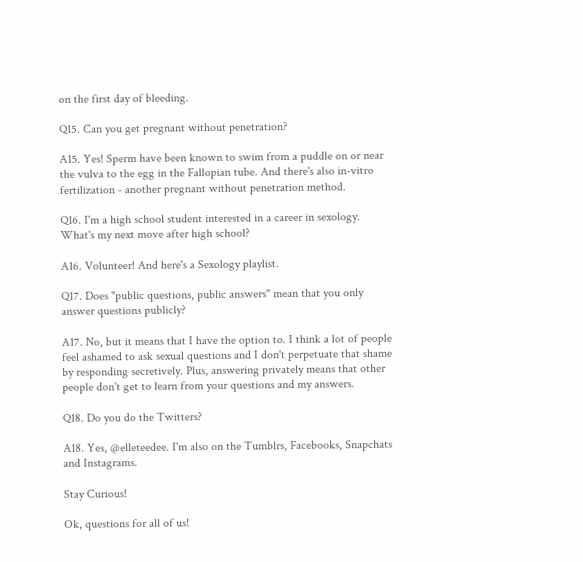on the first day of bleeding.

Q15. Can you get pregnant without penetration?

A15. Yes! Sperm have been known to swim from a puddle on or near the vulva to the egg in the Fallopian tube. And there's also in-vitro fertilization - another pregnant without penetration method.

Q16. I'm a high school student interested in a career in sexology. What's my next move after high school?

A16. Volunteer! And here's a Sexology playlist.

Q17. Does "public questions, public answers" mean that you only answer questions publicly?

A17. No, but it means that I have the option to. I think a lot of people feel ashamed to ask sexual questions and I don't perpetuate that shame by responding secretively. Plus, answering privately means that other people don't get to learn from your questions and my answers.

Q18. Do you do the Twitters?

A18. Yes, @elleteedee. I'm also on the Tumblrs, Facebooks, Snapchats and Instagrams.

Stay Curious!

Ok, questions for all of us!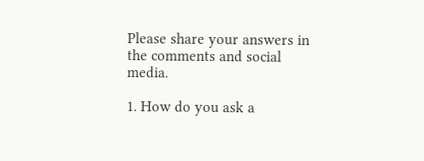Please share your answers in the comments and social media.

1. How do you ask a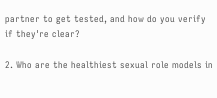partner to get tested, and how do you verify if they're clear?

2. Who are the healthiest sexual role models in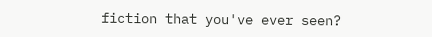fiction that you've ever seen?